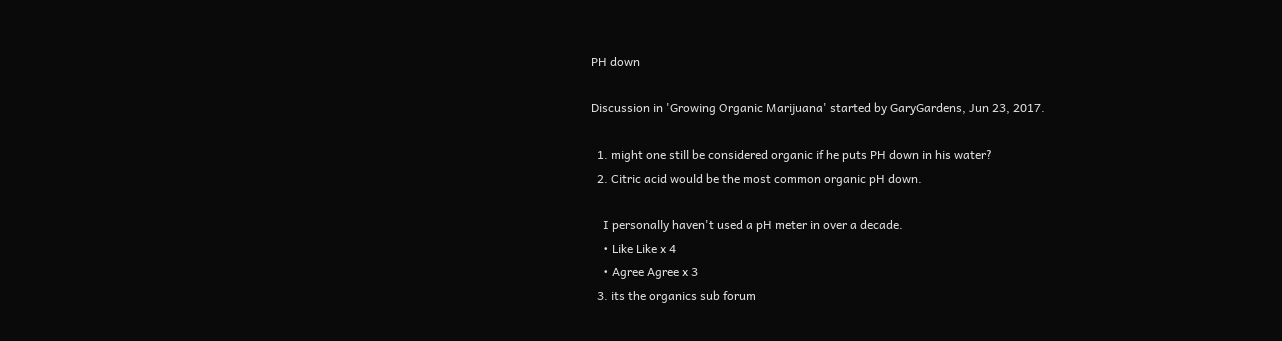PH down

Discussion in 'Growing Organic Marijuana' started by GaryGardens, Jun 23, 2017.

  1. might one still be considered organic if he puts PH down in his water?
  2. Citric acid would be the most common organic pH down.

    I personally haven't used a pH meter in over a decade.
    • Like Like x 4
    • Agree Agree x 3
  3. its the organics sub forum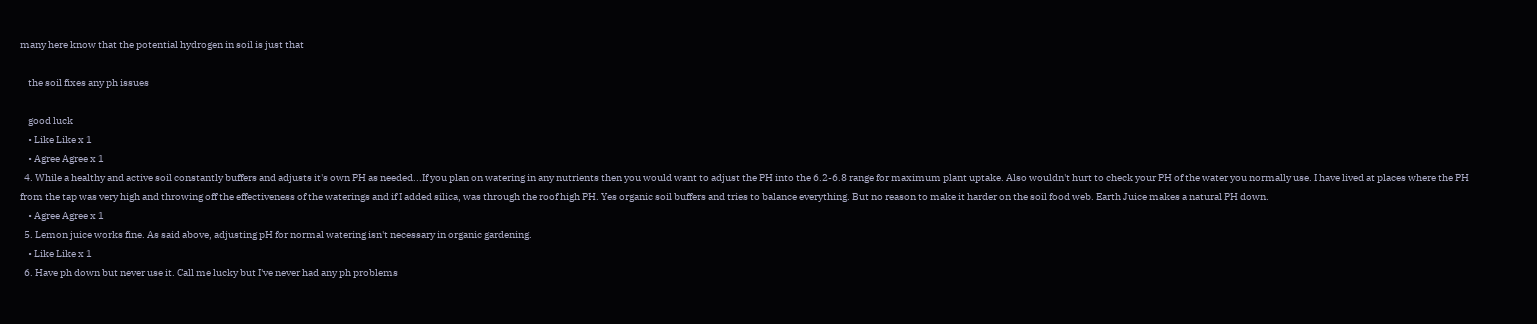many here know that the potential hydrogen in soil is just that

    the soil fixes any ph issues

    good luck
    • Like Like x 1
    • Agree Agree x 1
  4. While a healthy and active soil constantly buffers and adjusts it's own PH as needed...If you plan on watering in any nutrients then you would want to adjust the PH into the 6.2-6.8 range for maximum plant uptake. Also wouldn't hurt to check your PH of the water you normally use. I have lived at places where the PH from the tap was very high and throwing off the effectiveness of the waterings and if I added silica, was through the roof high PH. Yes organic soil buffers and tries to balance everything. But no reason to make it harder on the soil food web. Earth Juice makes a natural PH down.
    • Agree Agree x 1
  5. Lemon juice works fine. As said above, adjusting pH for normal watering isn't necessary in organic gardening.
    • Like Like x 1
  6. Have ph down but never use it. Call me lucky but I've never had any ph problems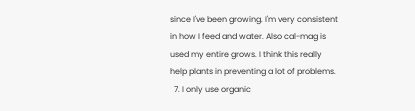since I've been growing. I'm very consistent in how I feed and water. Also cal-mag is used my entire grows. I think this really help plants in preventing a lot of problems.
  7. I only use organic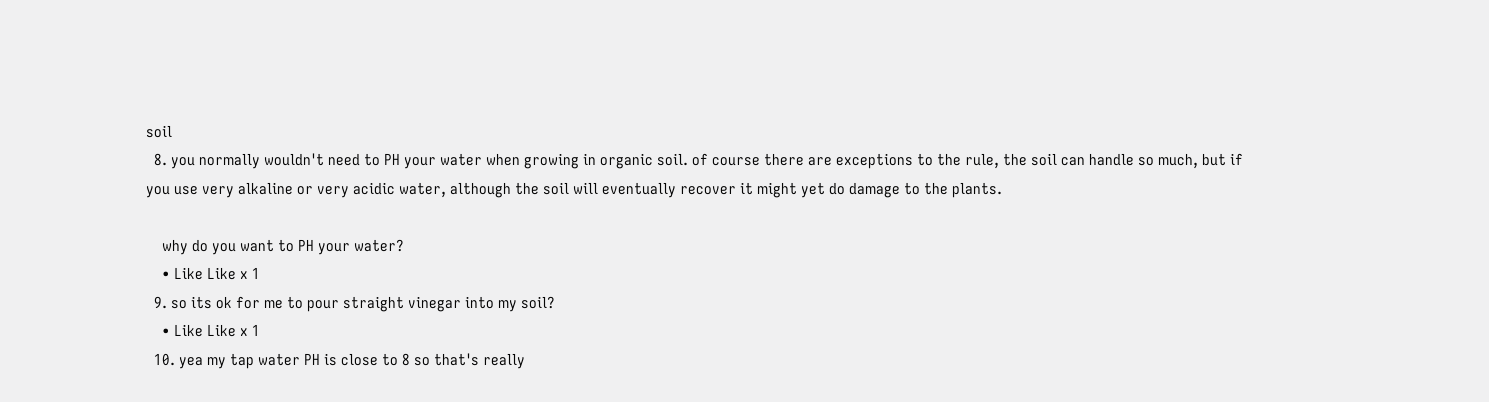soil
  8. you normally wouldn't need to PH your water when growing in organic soil. of course there are exceptions to the rule, the soil can handle so much, but if you use very alkaline or very acidic water, although the soil will eventually recover it might yet do damage to the plants.

    why do you want to PH your water?
    • Like Like x 1
  9. so its ok for me to pour straight vinegar into my soil?
    • Like Like x 1
  10. yea my tap water PH is close to 8 so that's really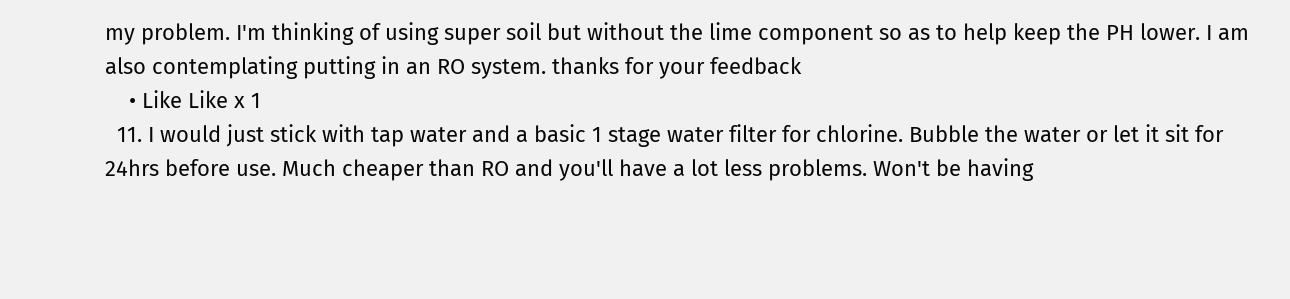my problem. I'm thinking of using super soil but without the lime component so as to help keep the PH lower. I am also contemplating putting in an RO system. thanks for your feedback
    • Like Like x 1
  11. I would just stick with tap water and a basic 1 stage water filter for chlorine. Bubble the water or let it sit for 24hrs before use. Much cheaper than RO and you'll have a lot less problems. Won't be having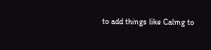to add things like Calmg to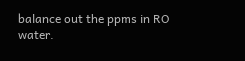balance out the ppms in RO water.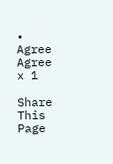• Agree Agree x 1

Share This Page